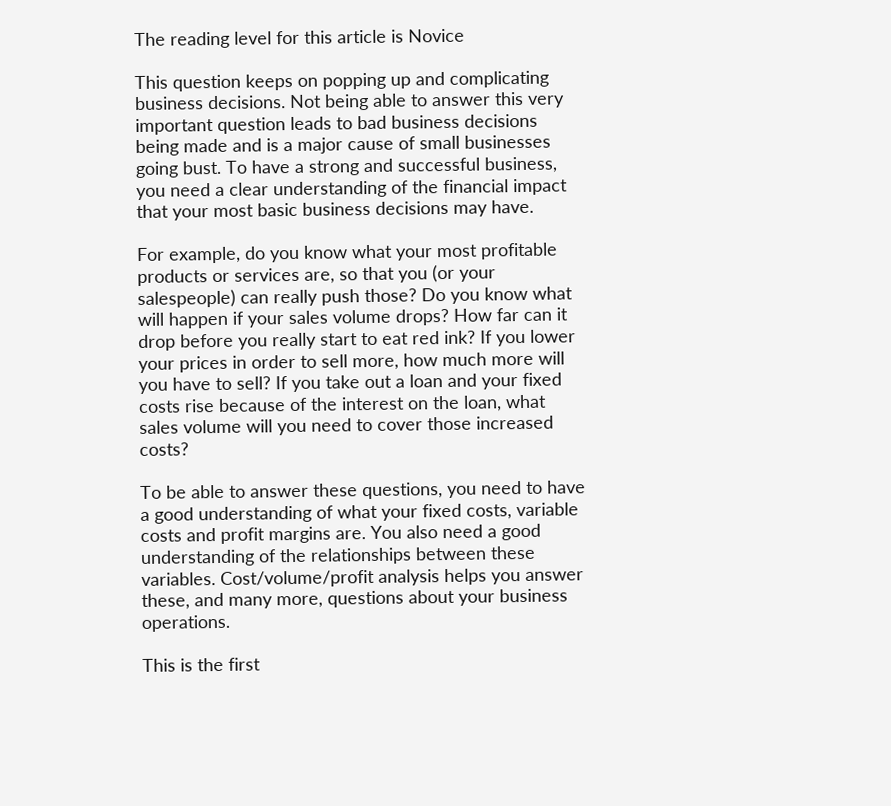The reading level for this article is Novice

This question keeps on popping up and complicating business decisions. Not being able to answer this very important question leads to bad business decisions being made and is a major cause of small businesses going bust. To have a strong and successful business, you need a clear understanding of the financial impact that your most basic business decisions may have.

For example, do you know what your most profitable products or services are, so that you (or your salespeople) can really push those? Do you know what will happen if your sales volume drops? How far can it drop before you really start to eat red ink? If you lower your prices in order to sell more, how much more will you have to sell? If you take out a loan and your fixed costs rise because of the interest on the loan, what sales volume will you need to cover those increased costs?

To be able to answer these questions, you need to have a good understanding of what your fixed costs, variable costs and profit margins are. You also need a good understanding of the relationships between these variables. Cost/volume/profit analysis helps you answer these, and many more, questions about your business operations.

This is the first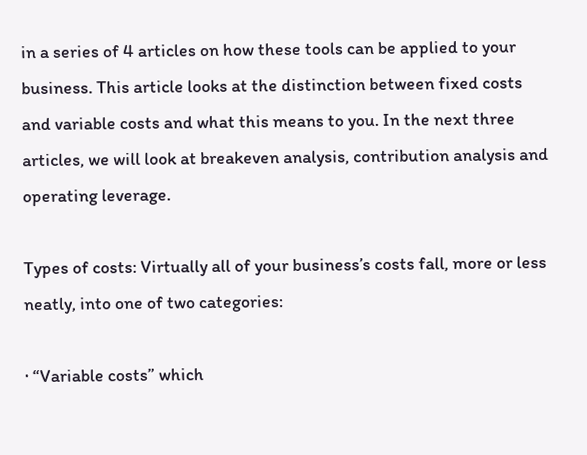in a series of 4 articles on how these tools can be applied to your business. This article looks at the distinction between fixed costs and variable costs and what this means to you. In the next three articles, we will look at breakeven analysis, contribution analysis and operating leverage.

Types of costs: Virtually all of your business’s costs fall, more or less neatly, into one of two categories:

· “Variable costs” which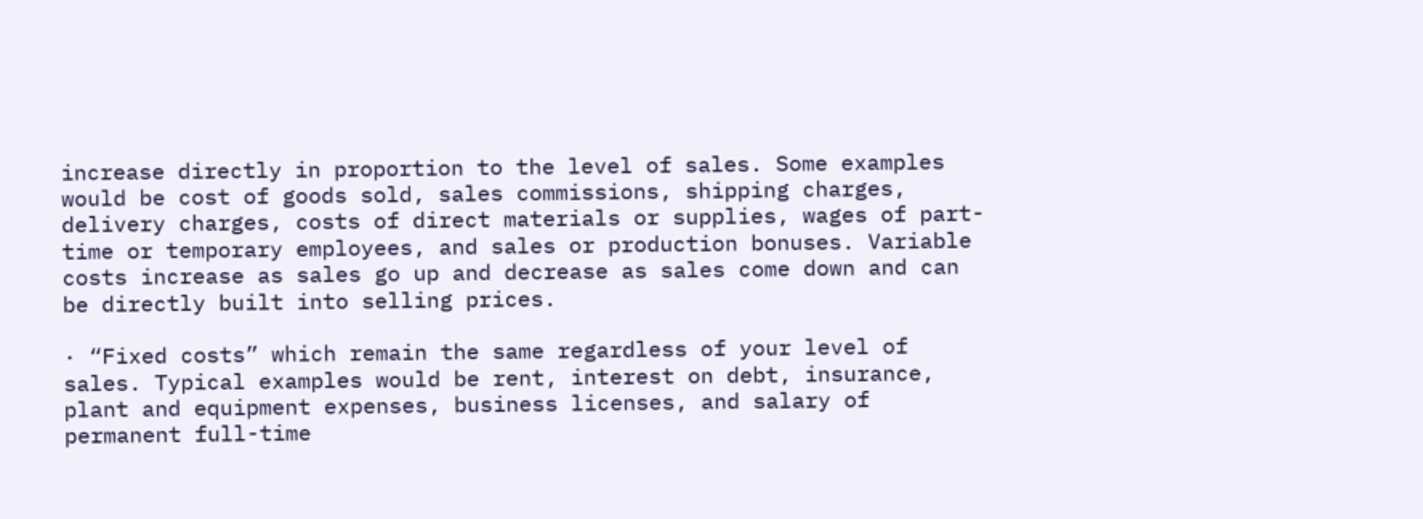increase directly in proportion to the level of sales. Some examples would be cost of goods sold, sales commissions, shipping charges, delivery charges, costs of direct materials or supplies, wages of part-time or temporary employees, and sales or production bonuses. Variable costs increase as sales go up and decrease as sales come down and can be directly built into selling prices.

· “Fixed costs” which remain the same regardless of your level of sales. Typical examples would be rent, interest on debt, insurance, plant and equipment expenses, business licenses, and salary of permanent full-time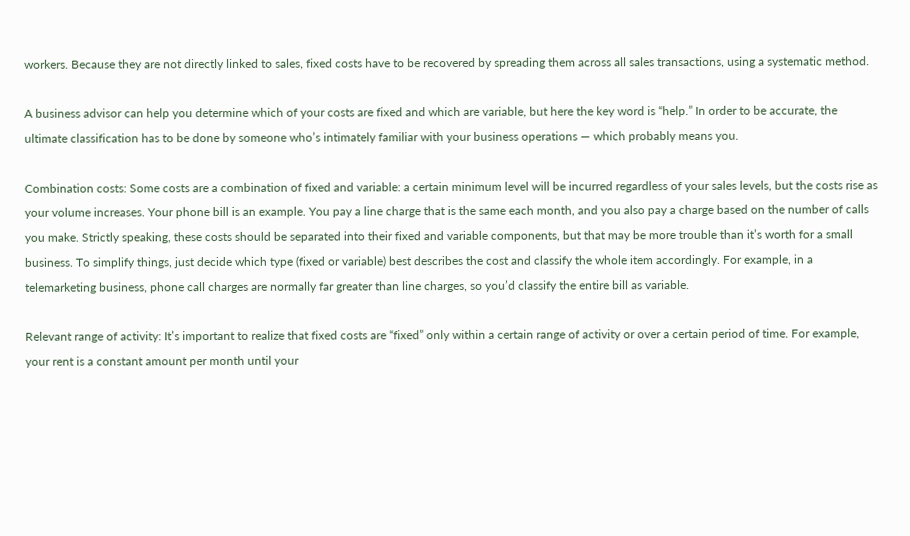workers. Because they are not directly linked to sales, fixed costs have to be recovered by spreading them across all sales transactions, using a systematic method.

A business advisor can help you determine which of your costs are fixed and which are variable, but here the key word is “help.” In order to be accurate, the ultimate classification has to be done by someone who’s intimately familiar with your business operations — which probably means you.

Combination costs: Some costs are a combination of fixed and variable: a certain minimum level will be incurred regardless of your sales levels, but the costs rise as your volume increases. Your phone bill is an example. You pay a line charge that is the same each month, and you also pay a charge based on the number of calls you make. Strictly speaking, these costs should be separated into their fixed and variable components, but that may be more trouble than it’s worth for a small business. To simplify things, just decide which type (fixed or variable) best describes the cost and classify the whole item accordingly. For example, in a telemarketing business, phone call charges are normally far greater than line charges, so you’d classify the entire bill as variable.

Relevant range of activity: It’s important to realize that fixed costs are “fixed” only within a certain range of activity or over a certain period of time. For example, your rent is a constant amount per month until your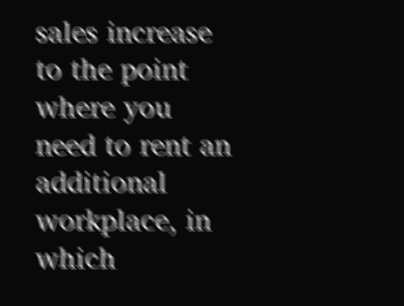sales increase to the point where you need to rent an additional workplace, in which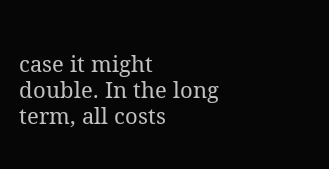case it might double. In the long term, all costs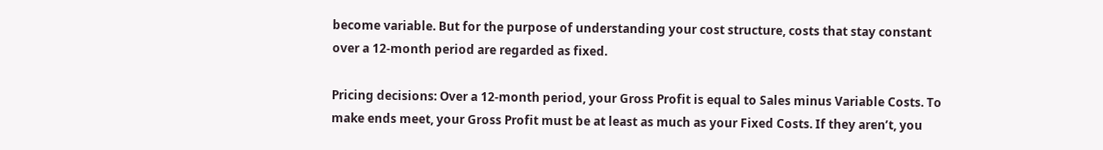become variable. But for the purpose of understanding your cost structure, costs that stay constant over a 12-month period are regarded as fixed.

Pricing decisions: Over a 12-month period, your Gross Profit is equal to Sales minus Variable Costs. To make ends meet, your Gross Profit must be at least as much as your Fixed Costs. If they aren’t, you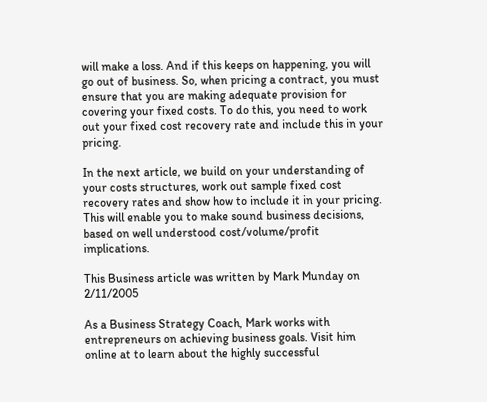will make a loss. And if this keeps on happening, you will go out of business. So, when pricing a contract, you must ensure that you are making adequate provision for covering your fixed costs. To do this, you need to work out your fixed cost recovery rate and include this in your pricing.

In the next article, we build on your understanding of your costs structures, work out sample fixed cost recovery rates and show how to include it in your pricing. This will enable you to make sound business decisions, based on well understood cost/volume/profit implications.

This Business article was written by Mark Munday on 2/11/2005

As a Business Strategy Coach, Mark works with entrepreneurs on achieving business goals. Visit him online at to learn about the highly successful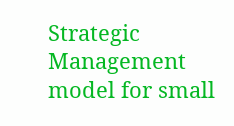Strategic Management model for small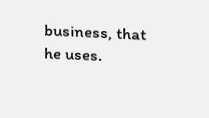business, that he uses.